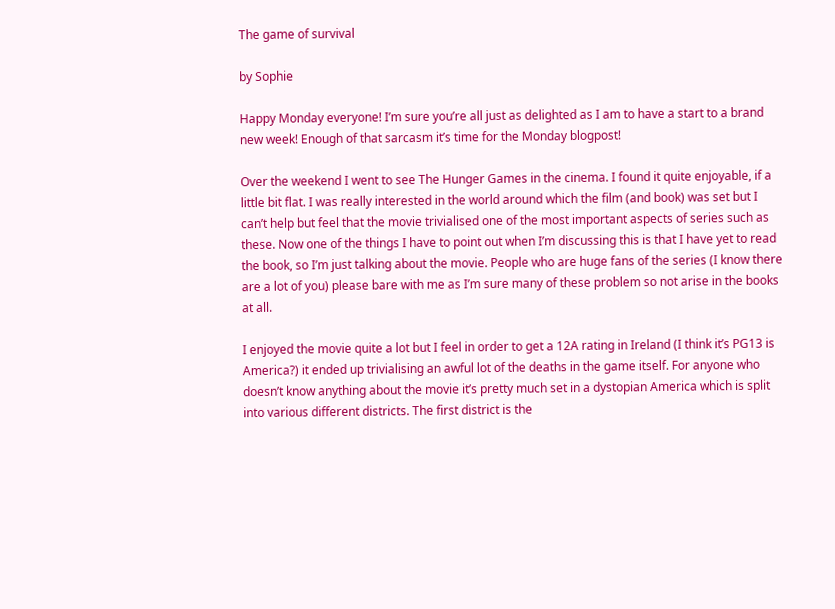The game of survival

by Sophie

Happy Monday everyone! I’m sure you’re all just as delighted as I am to have a start to a brand new week! Enough of that sarcasm it’s time for the Monday blogpost!

Over the weekend I went to see The Hunger Games in the cinema. I found it quite enjoyable, if a little bit flat. I was really interested in the world around which the film (and book) was set but I can’t help but feel that the movie trivialised one of the most important aspects of series such as these. Now one of the things I have to point out when I’m discussing this is that I have yet to read the book, so I’m just talking about the movie. People who are huge fans of the series (I know there are a lot of you) please bare with me as I’m sure many of these problem so not arise in the books at all.

I enjoyed the movie quite a lot but I feel in order to get a 12A rating in Ireland (I think it’s PG13 is America?) it ended up trivialising an awful lot of the deaths in the game itself. For anyone who doesn’t know anything about the movie it’s pretty much set in a dystopian America which is split into various different districts. The first district is the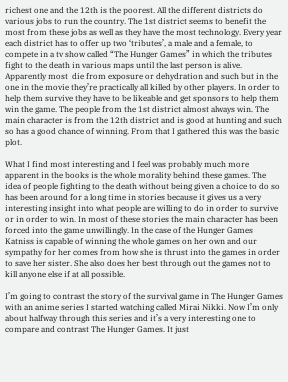richest one and the 12th is the poorest. All the different districts do various jobs to run the country. The 1st district seems to benefit the most from these jobs as well as they have the most technology. Every year each district has to offer up two ‘tributes’, a male and a female, to compete in a tv show called “The Hunger Games” in which the tributes fight to the death in various maps until the last person is alive. Apparently most  die from exposure or dehydration and such but in the one in the movie they’re practically all killed by other players. In order to help them survive they have to be likeable and get sponsors to help them win the game. The people from the 1st district almost always win. The main character is from the 12th district and is good at hunting and such so has a good chance of winning. From that I gathered this was the basic plot.

What I find most interesting and I feel was probably much more apparent in the books is the whole morality behind these games. The idea of people fighting to the death without being given a choice to do so has been around for a long time in stories because it gives us a very interesting insight into what people are willing to do in order to survive or in order to win. In most of these stories the main character has been forced into the game unwillingly. In the case of the Hunger Games Katniss is capable of winning the whole games on her own and our sympathy for her comes from how she is thrust into the games in order to save her sister. She also does her best through out the games not to kill anyone else if at all possible.

I’m going to contrast the story of the survival game in The Hunger Games with an anime series I started watching called Mirai Nikki. Now I’m only about halfway through this series and it’s a very interesting one to compare and contrast The Hunger Games. It just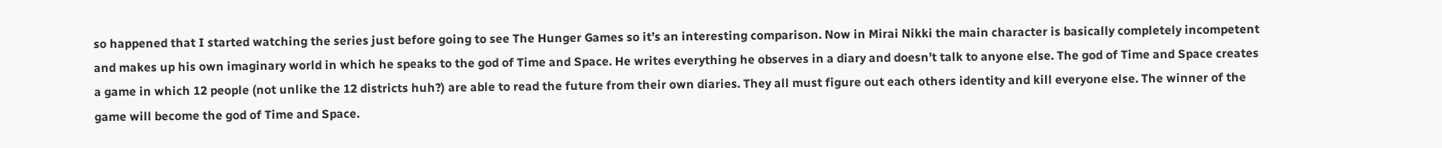so happened that I started watching the series just before going to see The Hunger Games so it’s an interesting comparison. Now in Mirai Nikki the main character is basically completely incompetent and makes up his own imaginary world in which he speaks to the god of Time and Space. He writes everything he observes in a diary and doesn’t talk to anyone else. The god of Time and Space creates a game in which 12 people (not unlike the 12 districts huh?) are able to read the future from their own diaries. They all must figure out each others identity and kill everyone else. The winner of the game will become the god of Time and Space.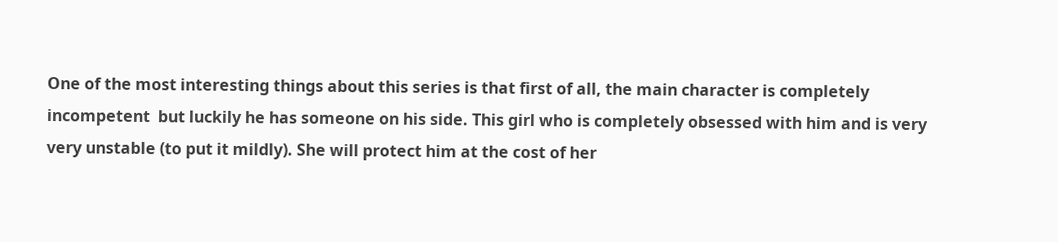One of the most interesting things about this series is that first of all, the main character is completely incompetent  but luckily he has someone on his side. This girl who is completely obsessed with him and is very very unstable (to put it mildly). She will protect him at the cost of her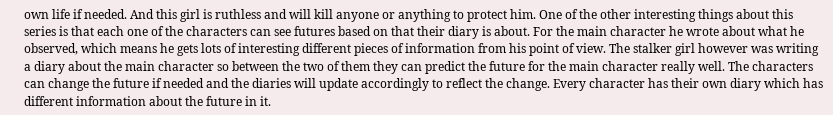own life if needed. And this girl is ruthless and will kill anyone or anything to protect him. One of the other interesting things about this series is that each one of the characters can see futures based on that their diary is about. For the main character he wrote about what he observed, which means he gets lots of interesting different pieces of information from his point of view. The stalker girl however was writing a diary about the main character so between the two of them they can predict the future for the main character really well. The characters can change the future if needed and the diaries will update accordingly to reflect the change. Every character has their own diary which has different information about the future in it.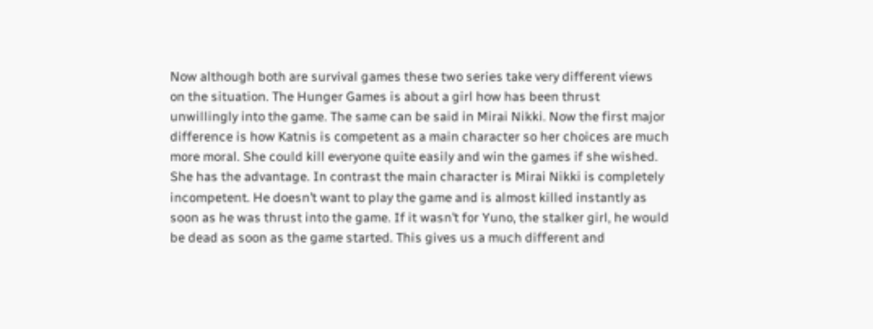Now although both are survival games these two series take very different views on the situation. The Hunger Games is about a girl how has been thrust unwillingly into the game. The same can be said in Mirai Nikki. Now the first major difference is how Katnis is competent as a main character so her choices are much more moral. She could kill everyone quite easily and win the games if she wished. She has the advantage. In contrast the main character is Mirai Nikki is completely incompetent. He doesn’t want to play the game and is almost killed instantly as soon as he was thrust into the game. If it wasn’t for Yuno, the stalker girl, he would be dead as soon as the game started. This gives us a much different and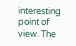interesting point of view. The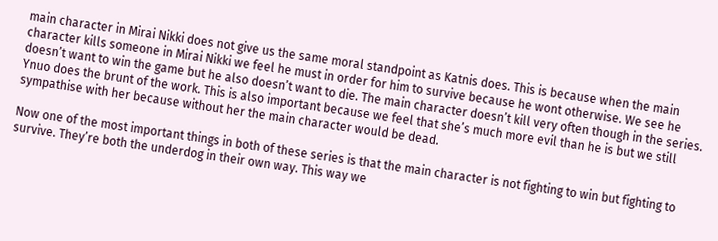main character in Mirai Nikki does not give us the same moral standpoint as Katnis does. This is because when the main character kills someone in Mirai Nikki we feel he must in order for him to survive because he wont otherwise. We see he doesn’t want to win the game but he also doesn’t want to die. The main character doesn’t kill very often though in the series. Ynuo does the brunt of the work. This is also important because we feel that she’s much more evil than he is but we still sympathise with her because without her the main character would be dead.

Now one of the most important things in both of these series is that the main character is not fighting to win but fighting to survive. They’re both the underdog in their own way. This way we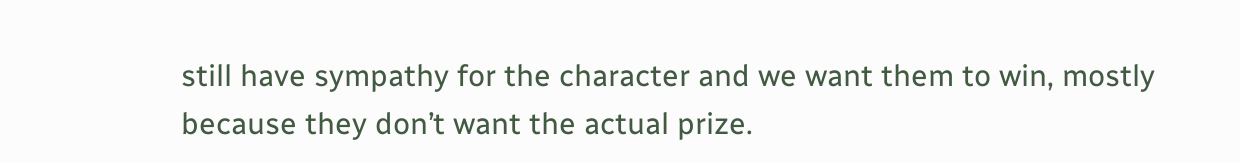still have sympathy for the character and we want them to win, mostly because they don’t want the actual prize.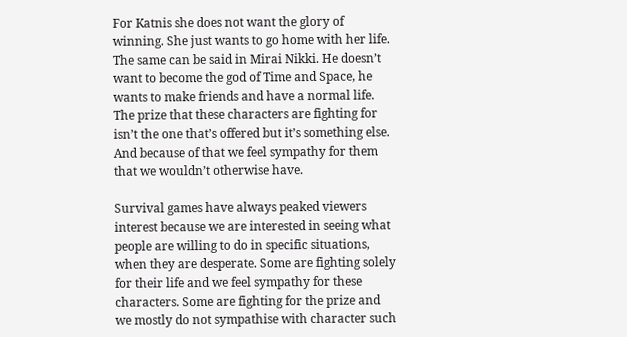For Katnis she does not want the glory of winning. She just wants to go home with her life. The same can be said in Mirai Nikki. He doesn’t want to become the god of Time and Space, he wants to make friends and have a normal life. The prize that these characters are fighting for isn’t the one that’s offered but it’s something else. And because of that we feel sympathy for them that we wouldn’t otherwise have.

Survival games have always peaked viewers interest because we are interested in seeing what people are willing to do in specific situations, when they are desperate. Some are fighting solely for their life and we feel sympathy for these characters. Some are fighting for the prize and we mostly do not sympathise with character such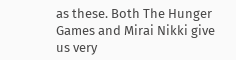as these. Both The Hunger Games and Mirai Nikki give us very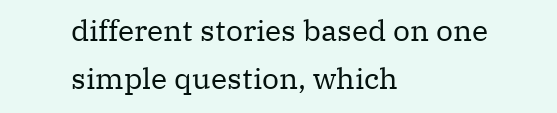different stories based on one simple question, which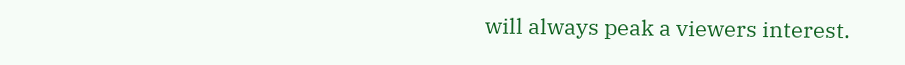will always peak a viewers interest.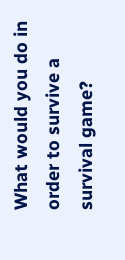What would you do in order to survive a survival game?